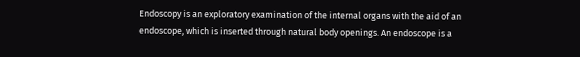Endoscopy is an exploratory examination of the internal organs with the aid of an endoscope, which is inserted through natural body openings. An endoscope is a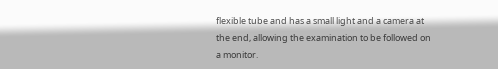flexible tube and has a small light and a camera at the end, allowing the examination to be followed on a monitor.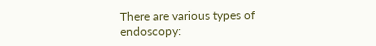There are various types of endoscopy: